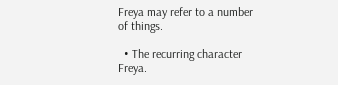Freya may refer to a number of things.

  • The recurring character Freya.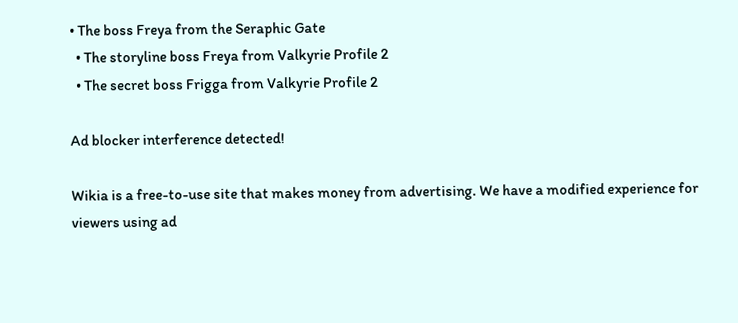• The boss Freya from the Seraphic Gate
  • The storyline boss Freya from Valkyrie Profile 2
  • The secret boss Frigga from Valkyrie Profile 2

Ad blocker interference detected!

Wikia is a free-to-use site that makes money from advertising. We have a modified experience for viewers using ad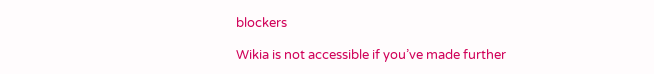blockers

Wikia is not accessible if you’ve made further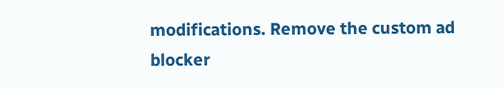modifications. Remove the custom ad blocker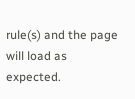rule(s) and the page will load as expected.